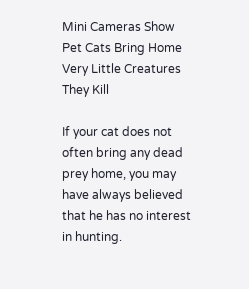Mini Cameras Show Pet Cats Bring Home Very Little Creatures They Kill

If your cat does not often bring any dead prey home, you may have always believed that he has no interest in hunting.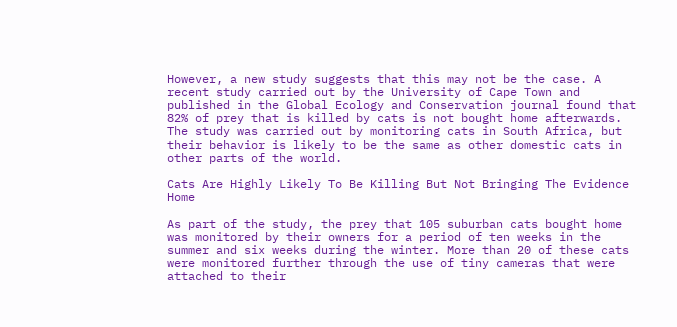However, a new study suggests that this may not be the case. A recent study carried out by the University of Cape Town and published in the Global Ecology and Conservation journal found that 82% of prey that is killed by cats is not bought home afterwards. The study was carried out by monitoring cats in South Africa, but their behavior is likely to be the same as other domestic cats in other parts of the world.

Cats Are Highly Likely To Be Killing But Not Bringing The Evidence Home

As part of the study, the prey that 105 suburban cats bought home was monitored by their owners for a period of ten weeks in the summer and six weeks during the winter. More than 20 of these cats were monitored further through the use of tiny cameras that were attached to their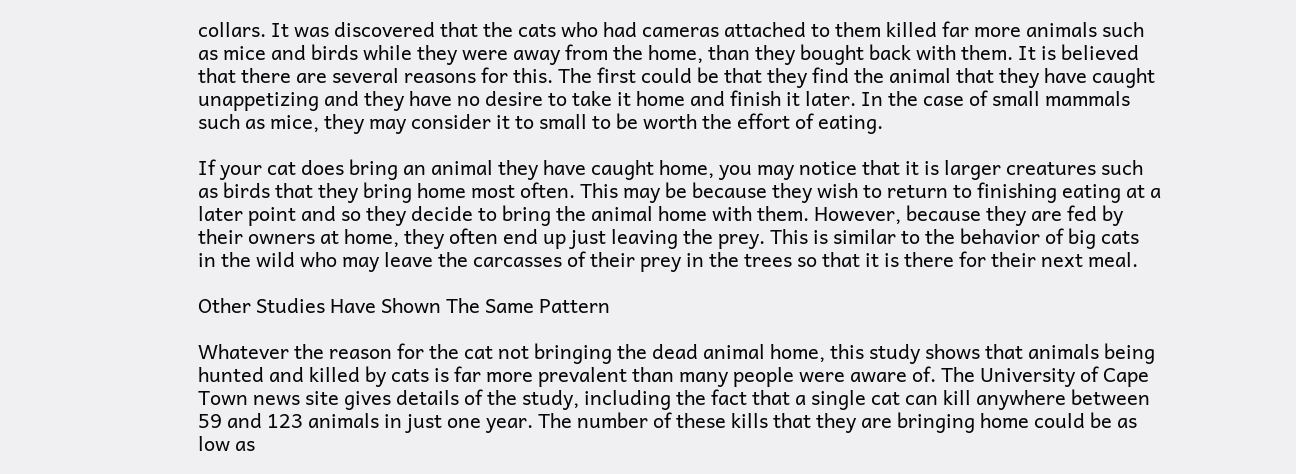collars. It was discovered that the cats who had cameras attached to them killed far more animals such as mice and birds while they were away from the home, than they bought back with them. It is believed that there are several reasons for this. The first could be that they find the animal that they have caught unappetizing and they have no desire to take it home and finish it later. In the case of small mammals such as mice, they may consider it to small to be worth the effort of eating.

If your cat does bring an animal they have caught home, you may notice that it is larger creatures such as birds that they bring home most often. This may be because they wish to return to finishing eating at a later point and so they decide to bring the animal home with them. However, because they are fed by their owners at home, they often end up just leaving the prey. This is similar to the behavior of big cats in the wild who may leave the carcasses of their prey in the trees so that it is there for their next meal.

Other Studies Have Shown The Same Pattern

Whatever the reason for the cat not bringing the dead animal home, this study shows that animals being hunted and killed by cats is far more prevalent than many people were aware of. The University of Cape Town news site gives details of the study, including the fact that a single cat can kill anywhere between 59 and 123 animals in just one year. The number of these kills that they are bringing home could be as low as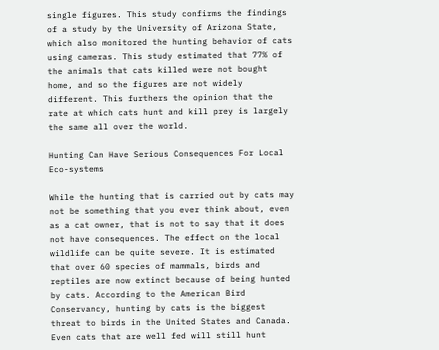single figures. This study confirms the findings of a study by the University of Arizona State, which also monitored the hunting behavior of cats using cameras. This study estimated that 77% of the animals that cats killed were not bought home, and so the figures are not widely different. This furthers the opinion that the rate at which cats hunt and kill prey is largely the same all over the world.

Hunting Can Have Serious Consequences For Local Eco-systems

While the hunting that is carried out by cats may not be something that you ever think about, even as a cat owner, that is not to say that it does not have consequences. The effect on the local wildlife can be quite severe. It is estimated that over 60 species of mammals, birds and reptiles are now extinct because of being hunted by cats. According to the American Bird Conservancy, hunting by cats is the biggest threat to birds in the United States and Canada. Even cats that are well fed will still hunt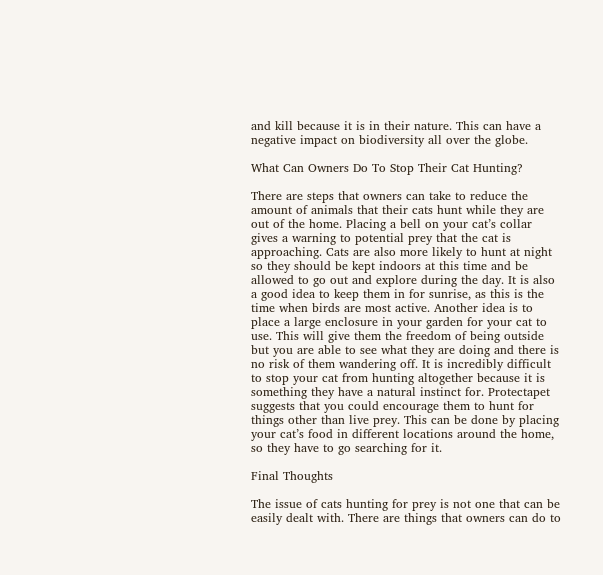and kill because it is in their nature. This can have a negative impact on biodiversity all over the globe.

What Can Owners Do To Stop Their Cat Hunting?

There are steps that owners can take to reduce the amount of animals that their cats hunt while they are out of the home. Placing a bell on your cat’s collar gives a warning to potential prey that the cat is approaching. Cats are also more likely to hunt at night so they should be kept indoors at this time and be allowed to go out and explore during the day. It is also a good idea to keep them in for sunrise, as this is the time when birds are most active. Another idea is to place a large enclosure in your garden for your cat to use. This will give them the freedom of being outside but you are able to see what they are doing and there is no risk of them wandering off. It is incredibly difficult to stop your cat from hunting altogether because it is something they have a natural instinct for. Protectapet suggests that you could encourage them to hunt for things other than live prey. This can be done by placing your cat’s food in different locations around the home, so they have to go searching for it.

Final Thoughts

The issue of cats hunting for prey is not one that can be easily dealt with. There are things that owners can do to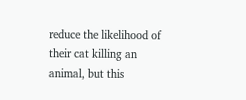reduce the likelihood of their cat killing an animal, but this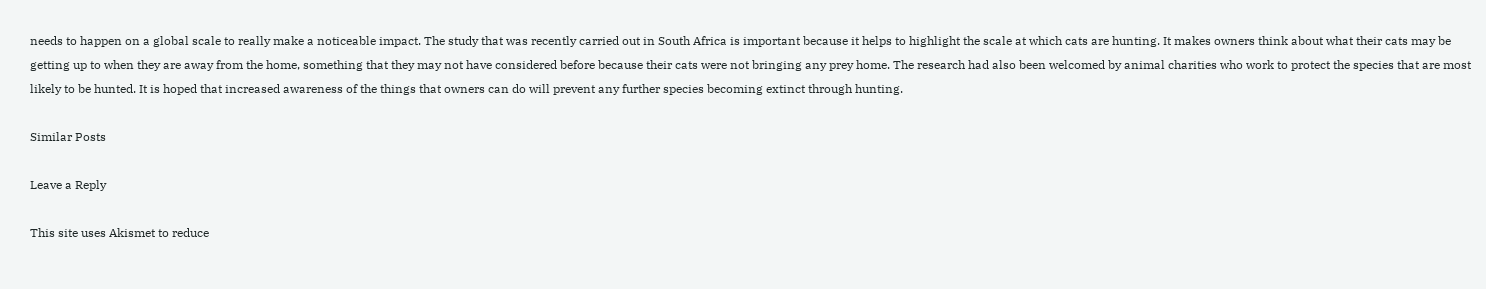needs to happen on a global scale to really make a noticeable impact. The study that was recently carried out in South Africa is important because it helps to highlight the scale at which cats are hunting. It makes owners think about what their cats may be getting up to when they are away from the home, something that they may not have considered before because their cats were not bringing any prey home. The research had also been welcomed by animal charities who work to protect the species that are most likely to be hunted. It is hoped that increased awareness of the things that owners can do will prevent any further species becoming extinct through hunting.

Similar Posts

Leave a Reply

This site uses Akismet to reduce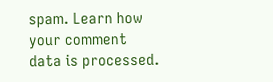spam. Learn how your comment data is processed.